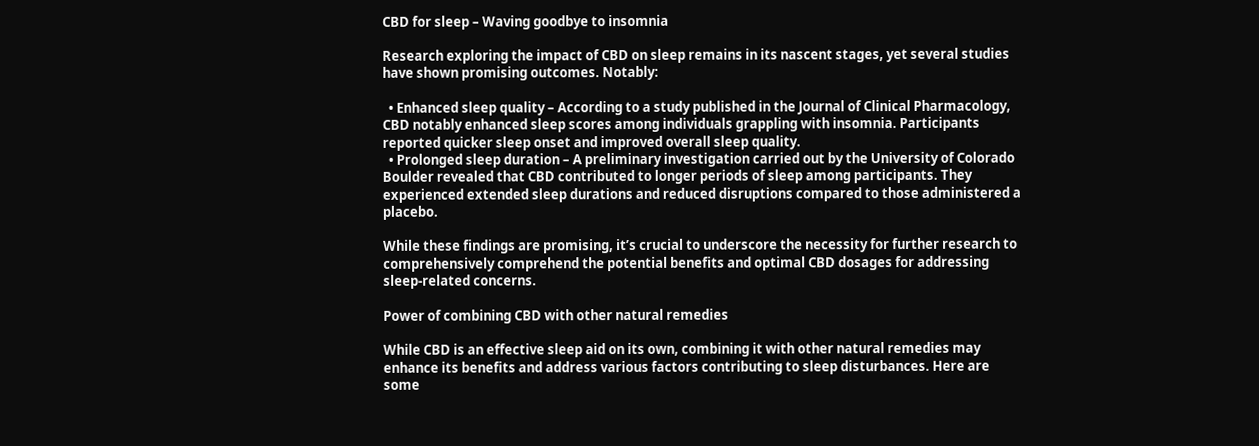CBD for sleep – Waving goodbye to insomnia

Research exploring the impact of CBD on sleep remains in its nascent stages, yet several studies have shown promising outcomes. Notably:

  • Enhanced sleep quality – According to a study published in the Journal of Clinical Pharmacology, CBD notably enhanced sleep scores among individuals grappling with insomnia. Participants reported quicker sleep onset and improved overall sleep quality.
  • Prolonged sleep duration – A preliminary investigation carried out by the University of Colorado Boulder revealed that CBD contributed to longer periods of sleep among participants. They experienced extended sleep durations and reduced disruptions compared to those administered a placebo.

While these findings are promising, it’s crucial to underscore the necessity for further research to comprehensively comprehend the potential benefits and optimal CBD dosages for addressing sleep-related concerns.

Power of combining CBD with other natural remedies

While CBD is an effective sleep aid on its own, combining it with other natural remedies may enhance its benefits and address various factors contributing to sleep disturbances. Here are some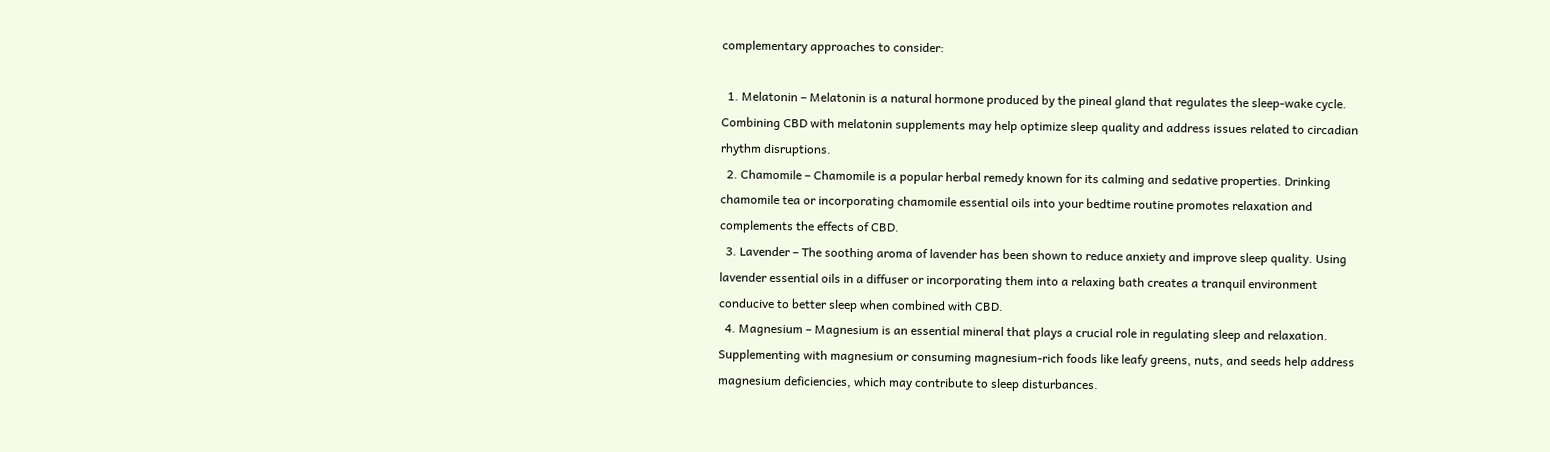complementary approaches to consider:

  1. Melatonin – Melatonin is a natural hormone produced by the pineal gland that regulates the sleep-wake cycle. Combining CBD with melatonin supplements may help optimize sleep quality and address issues related to circadian rhythm disruptions.
  2. Chamomile – Chamomile is a popular herbal remedy known for its calming and sedative properties. Drinking chamomile tea or incorporating chamomile essential oils into your bedtime routine promotes relaxation and complements the effects of CBD.
  3. Lavender – The soothing aroma of lavender has been shown to reduce anxiety and improve sleep quality. Using lavender essential oils in a diffuser or incorporating them into a relaxing bath creates a tranquil environment conducive to better sleep when combined with CBD.
  4. Magnesium – Magnesium is an essential mineral that plays a crucial role in regulating sleep and relaxation. Supplementing with magnesium or consuming magnesium-rich foods like leafy greens, nuts, and seeds help address magnesium deficiencies, which may contribute to sleep disturbances.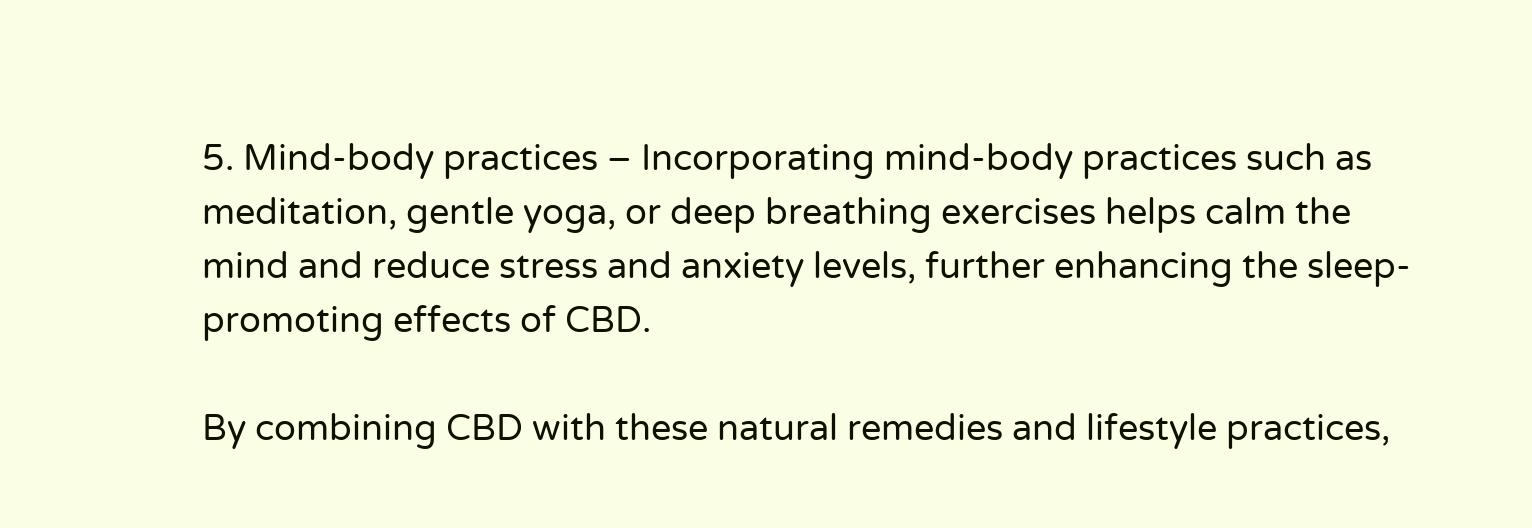5. Mind-body practices – Incorporating mind-body practices such as meditation, gentle yoga, or deep breathing exercises helps calm the mind and reduce stress and anxiety levels, further enhancing the sleep-promoting effects of CBD.

By combining CBD with these natural remedies and lifestyle practices,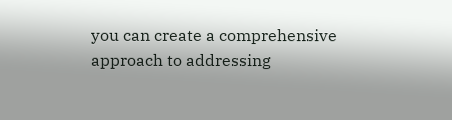you can create a comprehensive approach to addressing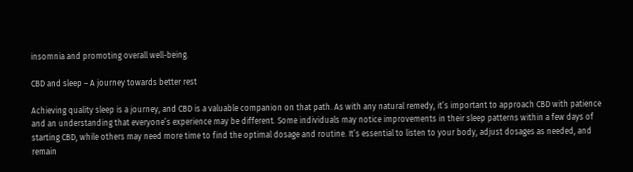insomnia and promoting overall well-being.

CBD and sleep – A journey towards better rest

Achieving quality sleep is a journey, and CBD is a valuable companion on that path. As with any natural remedy, it’s important to approach CBD with patience and an understanding that everyone’s experience may be different. Some individuals may notice improvements in their sleep patterns within a few days of starting CBD, while others may need more time to find the optimal dosage and routine. It’s essential to listen to your body, adjust dosages as needed, and remain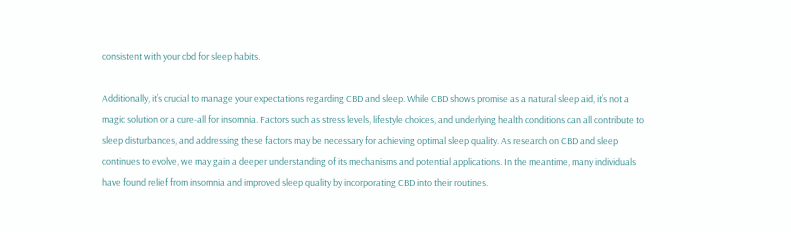consistent with your cbd for sleep habits.

Additionally, it’s crucial to manage your expectations regarding CBD and sleep. While CBD shows promise as a natural sleep aid, it’s not a magic solution or a cure-all for insomnia. Factors such as stress levels, lifestyle choices, and underlying health conditions can all contribute to sleep disturbances, and addressing these factors may be necessary for achieving optimal sleep quality. As research on CBD and sleep continues to evolve, we may gain a deeper understanding of its mechanisms and potential applications. In the meantime, many individuals have found relief from insomnia and improved sleep quality by incorporating CBD into their routines.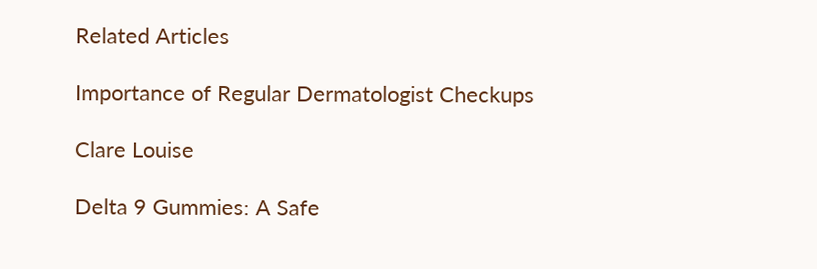Related Articles

Importance of Regular Dermatologist Checkups

Clare Louise

Delta 9 Gummies: A Safe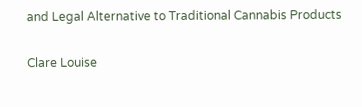and Legal Alternative to Traditional Cannabis Products

Clare Louise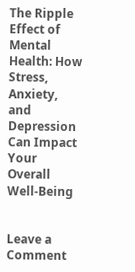The Ripple Effect of Mental Health: How Stress, Anxiety, and Depression Can Impact Your Overall Well-Being


Leave a Comment